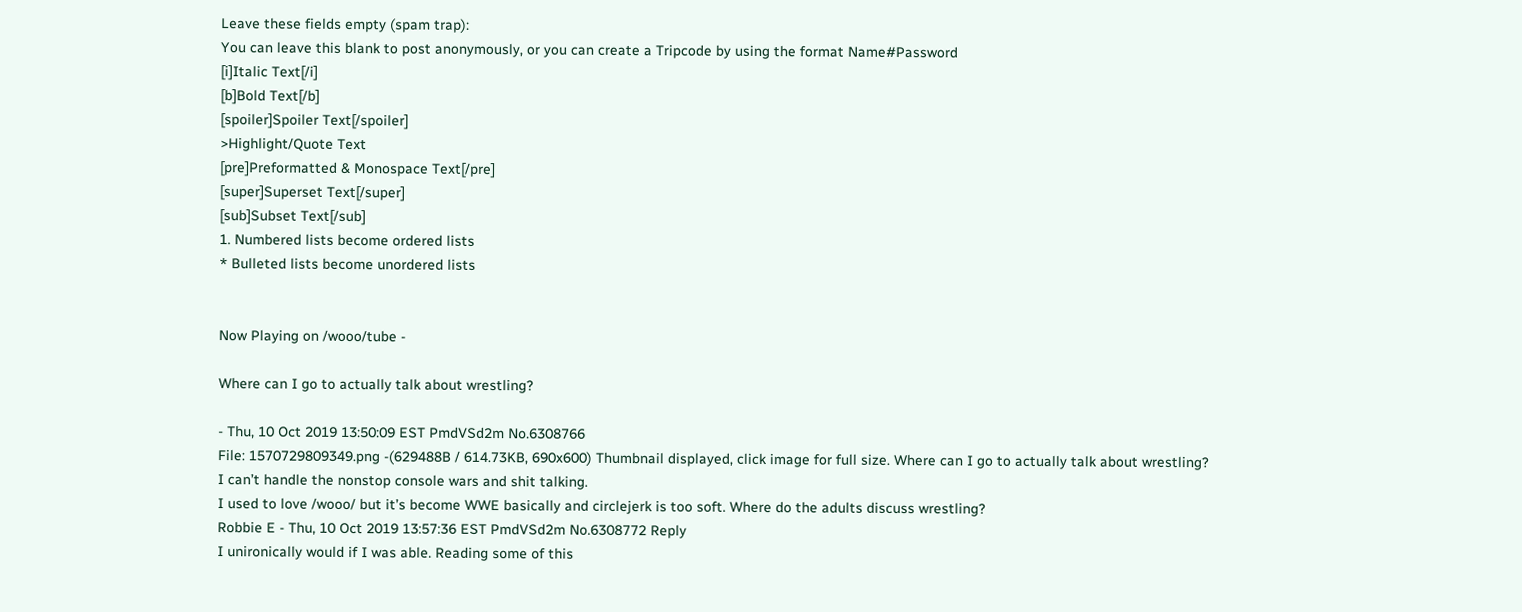Leave these fields empty (spam trap):
You can leave this blank to post anonymously, or you can create a Tripcode by using the format Name#Password
[i]Italic Text[/i]
[b]Bold Text[/b]
[spoiler]Spoiler Text[/spoiler]
>Highlight/Quote Text
[pre]Preformatted & Monospace Text[/pre]
[super]Superset Text[/super]
[sub]Subset Text[/sub]
1. Numbered lists become ordered lists
* Bulleted lists become unordered lists


Now Playing on /wooo/tube -

Where can I go to actually talk about wrestling?

- Thu, 10 Oct 2019 13:50:09 EST PmdVSd2m No.6308766
File: 1570729809349.png -(629488B / 614.73KB, 690x600) Thumbnail displayed, click image for full size. Where can I go to actually talk about wrestling?
I can’t handle the nonstop console wars and shit talking.
I used to love /wooo/ but it’s become WWE basically and circlejerk is too soft. Where do the adults discuss wrestling?
Robbie E - Thu, 10 Oct 2019 13:57:36 EST PmdVSd2m No.6308772 Reply
I unironically would if I was able. Reading some of this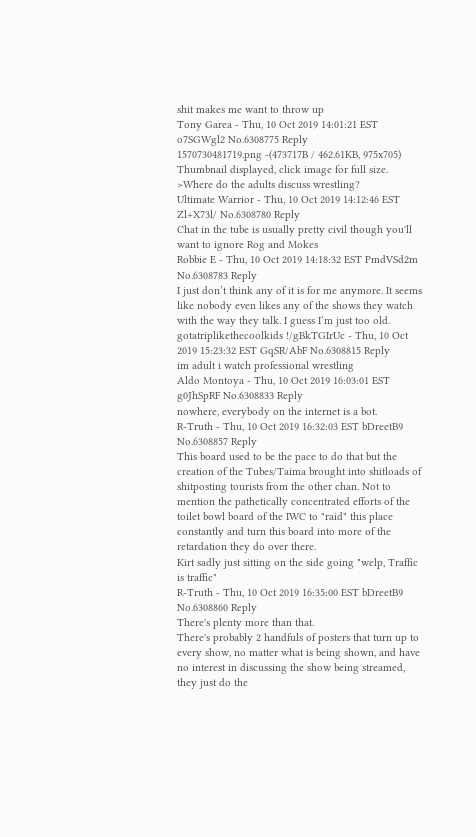shit makes me want to throw up
Tony Garea - Thu, 10 Oct 2019 14:01:21 EST o7SGWgl2 No.6308775 Reply
1570730481719.png -(473717B / 462.61KB, 975x705) Thumbnail displayed, click image for full size.
>Where do the adults discuss wrestling?
Ultimate Warrior - Thu, 10 Oct 2019 14:12:46 EST Zl+X73l/ No.6308780 Reply
Chat in the tube is usually pretty civil though you'll want to ignore Rog and Mokes
Robbie E - Thu, 10 Oct 2019 14:18:32 EST PmdVSd2m No.6308783 Reply
I just don’t think any of it is for me anymore. It seems like nobody even likes any of the shows they watch with the way they talk. I guess I’m just too old.
gotatriplikethecoolkids !/gBkTGIrUc - Thu, 10 Oct 2019 15:23:32 EST GqSR/AbF No.6308815 Reply
im adult i watch professional wrestling
Aldo Montoya - Thu, 10 Oct 2019 16:03:01 EST g0JhSpRF No.6308833 Reply
nowhere, everybody on the internet is a bot.
R-Truth - Thu, 10 Oct 2019 16:32:03 EST bDreetB9 No.6308857 Reply
This board used to be the pace to do that but the creation of the Tubes/Taima brought into shitloads of shitposting tourists from the other chan. Not to mention the pathetically concentrated efforts of the toilet bowl board of the IWC to "raid" this place constantly and turn this board into more of the retardation they do over there.
Kirt sadly just sitting on the side going "welp, Traffic is traffic"
R-Truth - Thu, 10 Oct 2019 16:35:00 EST bDreetB9 No.6308860 Reply
There's plenty more than that.
There's probably 2 handfuls of posters that turn up to every show, no matter what is being shown, and have no interest in discussing the show being streamed, they just do the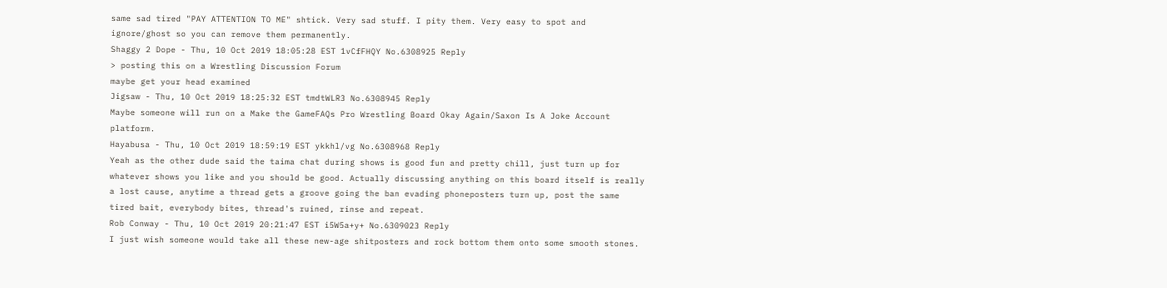same sad tired "PAY ATTENTION TO ME" shtick. Very sad stuff. I pity them. Very easy to spot and ignore/ghost so you can remove them permanently.
Shaggy 2 Dope - Thu, 10 Oct 2019 18:05:28 EST 1vCfFHQY No.6308925 Reply
> posting this on a Wrestling Discussion Forum
maybe get your head examined
Jigsaw - Thu, 10 Oct 2019 18:25:32 EST tmdtWLR3 No.6308945 Reply
Maybe someone will run on a Make the GameFAQs Pro Wrestling Board Okay Again/Saxon Is A Joke Account platform.
Hayabusa - Thu, 10 Oct 2019 18:59:19 EST ykkhl/vg No.6308968 Reply
Yeah as the other dude said the taima chat during shows is good fun and pretty chill, just turn up for whatever shows you like and you should be good. Actually discussing anything on this board itself is really a lost cause, anytime a thread gets a groove going the ban evading phoneposters turn up, post the same tired bait, everybody bites, thread's ruined, rinse and repeat.
Rob Conway - Thu, 10 Oct 2019 20:21:47 EST i5W5a+y+ No.6309023 Reply
I just wish someone would take all these new-age shitposters and rock bottom them onto some smooth stones.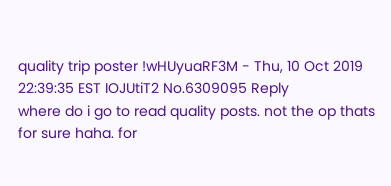quality trip poster !wHUyuaRF3M - Thu, 10 Oct 2019 22:39:35 EST IOJUtiT2 No.6309095 Reply
where do i go to read quality posts. not the op thats for sure haha. for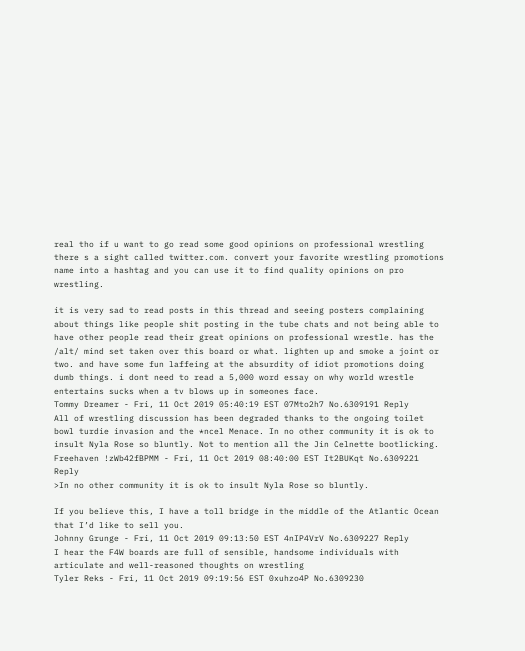real tho if u want to go read some good opinions on professional wrestling there s a sight called twitter.com. convert your favorite wrestling promotions name into a hashtag and you can use it to find quality opinions on pro wrestling.

it is very sad to read posts in this thread and seeing posters complaining about things like people shit posting in the tube chats and not being able to have other people read their great opinions on professional wrestle. has the /alt/ mind set taken over this board or what. lighten up and smoke a joint or two. and have some fun laffeing at the absurdity of idiot promotions doing dumb things. i dont need to read a 5,000 word essay on why world wrestle entertains sucks when a tv blows up in someones face.
Tommy Dreamer - Fri, 11 Oct 2019 05:40:19 EST 07Mto2h7 No.6309191 Reply
All of wrestling discussion has been degraded thanks to the ongoing toilet bowl turdie invasion and the *ncel Menace. In no other community it is ok to insult Nyla Rose so bluntly. Not to mention all the Jin Celnette bootlicking.
Freehaven !zWb42fBPMM - Fri, 11 Oct 2019 08:40:00 EST It2BUKqt No.6309221 Reply
>In no other community it is ok to insult Nyla Rose so bluntly.

If you believe this, I have a toll bridge in the middle of the Atlantic Ocean that I’d like to sell you.
Johnny Grunge - Fri, 11 Oct 2019 09:13:50 EST 4nIP4VrV No.6309227 Reply
I hear the F4W boards are full of sensible, handsome individuals with articulate and well-reasoned thoughts on wrestling
Tyler Reks - Fri, 11 Oct 2019 09:19:56 EST 0xuhzo4P No.6309230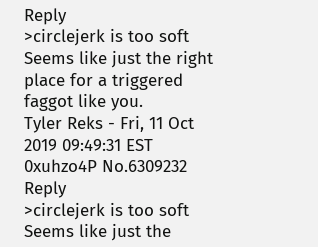Reply
>circlejerk is too soft
Seems like just the right place for a triggered faggot like you.
Tyler Reks - Fri, 11 Oct 2019 09:49:31 EST 0xuhzo4P No.6309232 Reply
>circlejerk is too soft
Seems like just the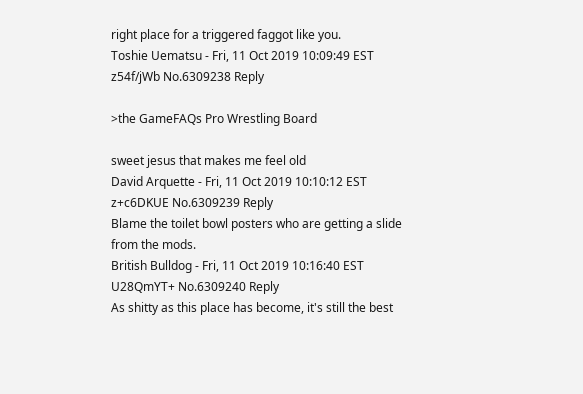right place for a triggered faggot like you.
Toshie Uematsu - Fri, 11 Oct 2019 10:09:49 EST z54f/jWb No.6309238 Reply

>the GameFAQs Pro Wrestling Board

sweet jesus that makes me feel old
David Arquette - Fri, 11 Oct 2019 10:10:12 EST z+c6DKUE No.6309239 Reply
Blame the toilet bowl posters who are getting a slide from the mods.
British Bulldog - Fri, 11 Oct 2019 10:16:40 EST U28QmYT+ No.6309240 Reply
As shitty as this place has become, it's still the best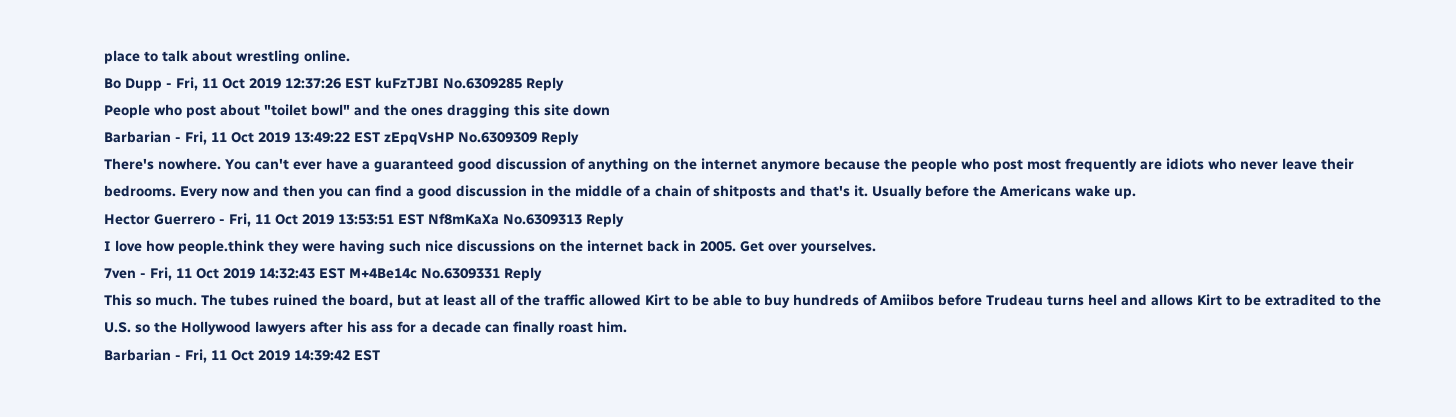place to talk about wrestling online.
Bo Dupp - Fri, 11 Oct 2019 12:37:26 EST kuFzTJBI No.6309285 Reply
People who post about "toilet bowl" and the ones dragging this site down
Barbarian - Fri, 11 Oct 2019 13:49:22 EST zEpqVsHP No.6309309 Reply
There's nowhere. You can't ever have a guaranteed good discussion of anything on the internet anymore because the people who post most frequently are idiots who never leave their bedrooms. Every now and then you can find a good discussion in the middle of a chain of shitposts and that's it. Usually before the Americans wake up.
Hector Guerrero - Fri, 11 Oct 2019 13:53:51 EST Nf8mKaXa No.6309313 Reply
I love how people.think they were having such nice discussions on the internet back in 2005. Get over yourselves.
7ven - Fri, 11 Oct 2019 14:32:43 EST M+4Be14c No.6309331 Reply
This so much. The tubes ruined the board, but at least all of the traffic allowed Kirt to be able to buy hundreds of Amiibos before Trudeau turns heel and allows Kirt to be extradited to the U.S. so the Hollywood lawyers after his ass for a decade can finally roast him.
Barbarian - Fri, 11 Oct 2019 14:39:42 EST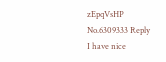zEpqVsHP No.6309333 Reply
I have nice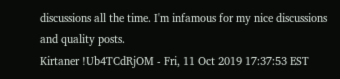discussions all the time. I'm infamous for my nice discussions and quality posts.
Kirtaner !Ub4TCdRjOM - Fri, 11 Oct 2019 17:37:53 EST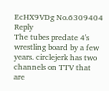EcHX9VDg No.6309404 Reply
The tubes predate 4's wrestling board by a few years. circlejerk has two channels on TTV that are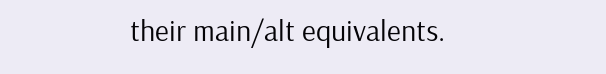their main/alt equivalents.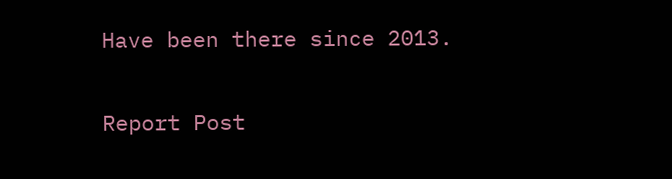Have been there since 2013.

Report Post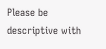Please be descriptive with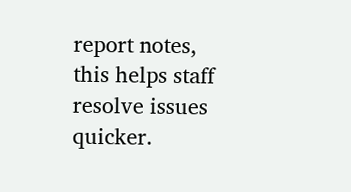report notes,
this helps staff resolve issues quicker.